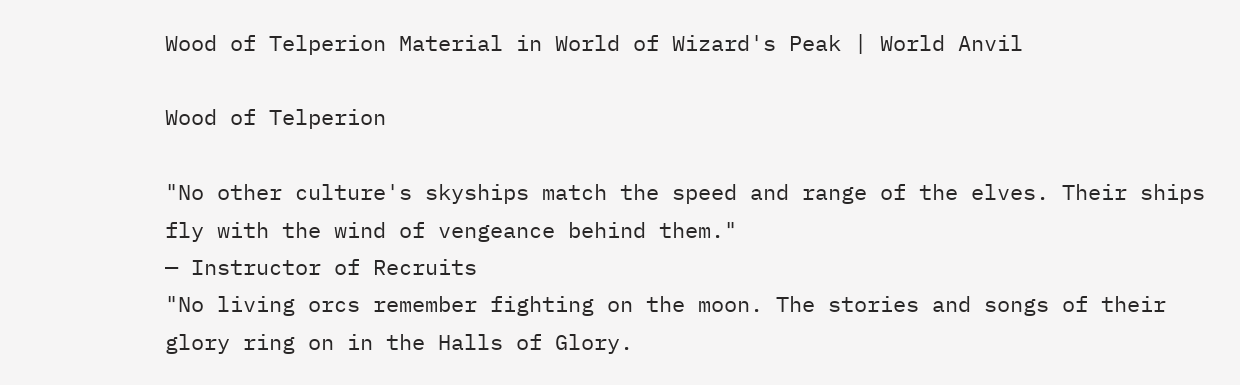Wood of Telperion Material in World of Wizard's Peak | World Anvil

Wood of Telperion

"No other culture's skyships match the speed and range of the elves. Their ships fly with the wind of vengeance behind them."
— Instructor of Recruits
"No living orcs remember fighting on the moon. The stories and songs of their glory ring on in the Halls of Glory.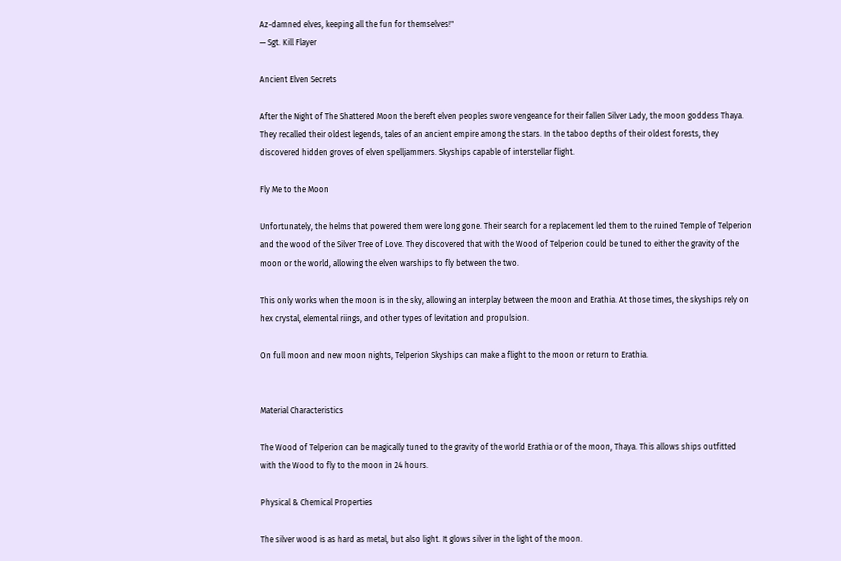Az-damned elves, keeping all the fun for themselves!"
— Sgt. Kill Flayer

Ancient Elven Secrets

After the Night of The Shattered Moon the bereft elven peoples swore vengeance for their fallen Silver Lady, the moon goddess Thaya. They recalled their oldest legends, tales of an ancient empire among the stars. In the taboo depths of their oldest forests, they discovered hidden groves of elven spelljammers. Skyships capable of interstellar flight.

Fly Me to the Moon

Unfortunately, the helms that powered them were long gone. Their search for a replacement led them to the ruined Temple of Telperion and the wood of the Silver Tree of Love. They discovered that with the Wood of Telperion could be tuned to either the gravity of the moon or the world, allowing the elven warships to fly between the two.

This only works when the moon is in the sky, allowing an interplay between the moon and Erathia. At those times, the skyships rely on hex crystal, elemental riings, and other types of levitation and propulsion.

On full moon and new moon nights, Telperion Skyships can make a flight to the moon or return to Erathia.


Material Characteristics

The Wood of Telperion can be magically tuned to the gravity of the world Erathia or of the moon, Thaya. This allows ships outfitted with the Wood to fly to the moon in 24 hours.

Physical & Chemical Properties

The silver wood is as hard as metal, but also light. It glows silver in the light of the moon.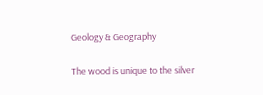Geology & Geography

The wood is unique to the silver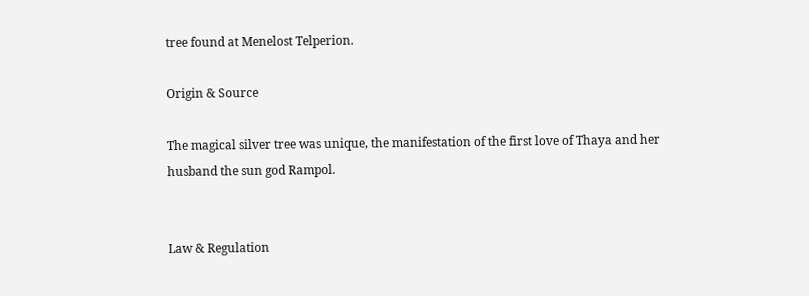tree found at Menelost Telperion.

Origin & Source

The magical silver tree was unique, the manifestation of the first love of Thaya and her husband the sun god Rampol.


Law & Regulation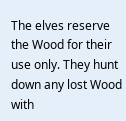The elves reserve the Wood for their use only. They hunt down any lost Wood with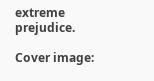extreme prejudice.

Cover image: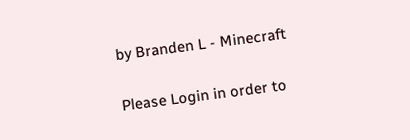by Branden L - Minecraft


Please Login in order to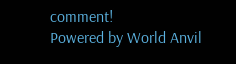comment!
Powered by World Anvil